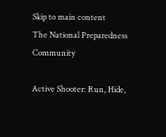Skip to main content
The National Preparedness Community

Active Shooter: Run, Hide,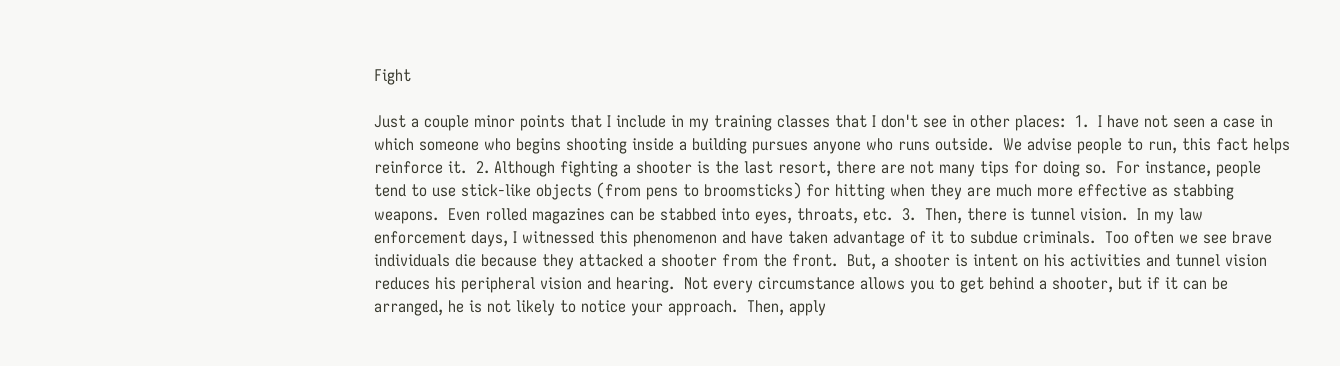Fight

Just a couple minor points that I include in my training classes that I don't see in other places:  1.  I have not seen a case in which someone who begins shooting inside a building pursues anyone who runs outside.  We advise people to run, this fact helps reinforce it.  2. Although fighting a shooter is the last resort, there are not many tips for doing so.  For instance, people tend to use stick-like objects (from pens to broomsticks) for hitting when they are much more effective as stabbing weapons.  Even rolled magazines can be stabbed into eyes, throats, etc.  3.  Then, there is tunnel vision.  In my law enforcement days, I witnessed this phenomenon and have taken advantage of it to subdue criminals.  Too often we see brave individuals die because they attacked a shooter from the front.  But, a shooter is intent on his activities and tunnel vision reduces his peripheral vision and hearing.  Not every circumstance allows you to get behind a shooter, but if it can be arranged, he is not likely to notice your approach.  Then, apply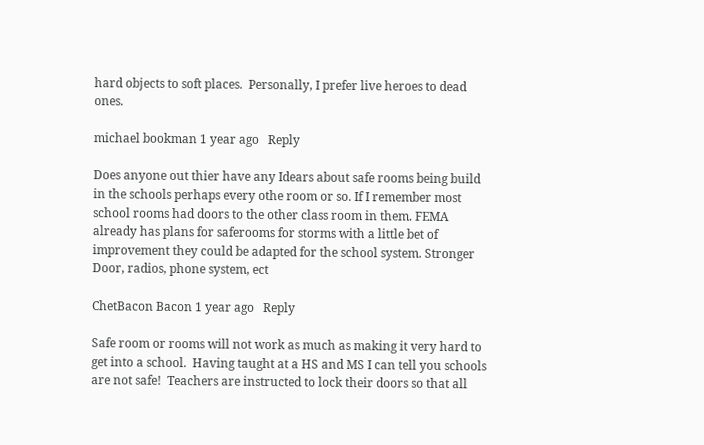hard objects to soft places.  Personally, I prefer live heroes to dead ones.

michael bookman 1 year ago   Reply

Does anyone out thier have any Idears about safe rooms being build in the schools perhaps every othe room or so. If I remember most school rooms had doors to the other class room in them. FEMA already has plans for saferooms for storms with a little bet of improvement they could be adapted for the school system. Stronger Door, radios, phone system, ect

ChetBacon Bacon 1 year ago   Reply

Safe room or rooms will not work as much as making it very hard to get into a school.  Having taught at a HS and MS I can tell you schools are not safe!  Teachers are instructed to lock their doors so that all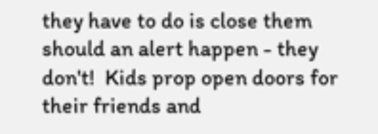they have to do is close them should an alert happen - they don't!  Kids prop open doors for their friends and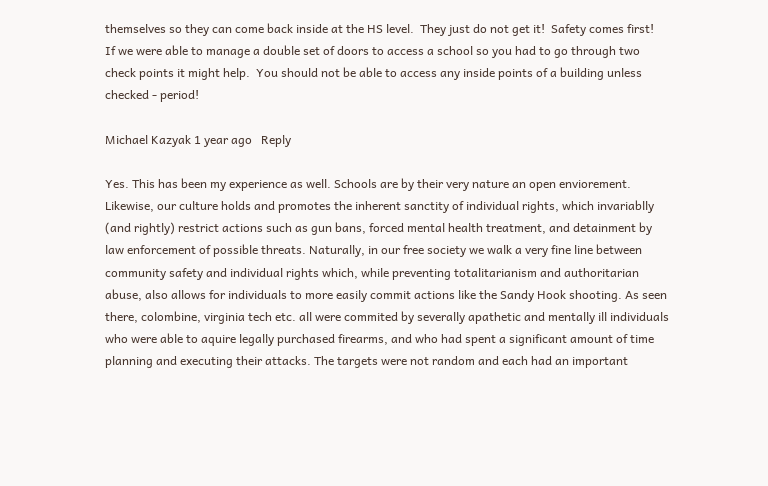themselves so they can come back inside at the HS level.  They just do not get it!  Safety comes first!
If we were able to manage a double set of doors to access a school so you had to go through two check points it might help.  You should not be able to access any inside points of a building unless checked - period!

Michael Kazyak 1 year ago   Reply

Yes. This has been my experience as well. Schools are by their very nature an open enviorement. Likewise, our culture holds and promotes the inherent sanctity of individual rights, which invariablly (and rightly) restrict actions such as gun bans, forced mental health treatment, and detainment by law enforcement of possible threats. Naturally, in our free society we walk a very fine line between community safety and individual rights which, while preventing totalitarianism and authoritarian abuse, also allows for individuals to more easily commit actions like the Sandy Hook shooting. As seen there, colombine, virginia tech etc. all were commited by severally apathetic and mentally ill individuals who were able to aquire legally purchased firearms, and who had spent a significant amount of time planning and executing their attacks. The targets were not random and each had an important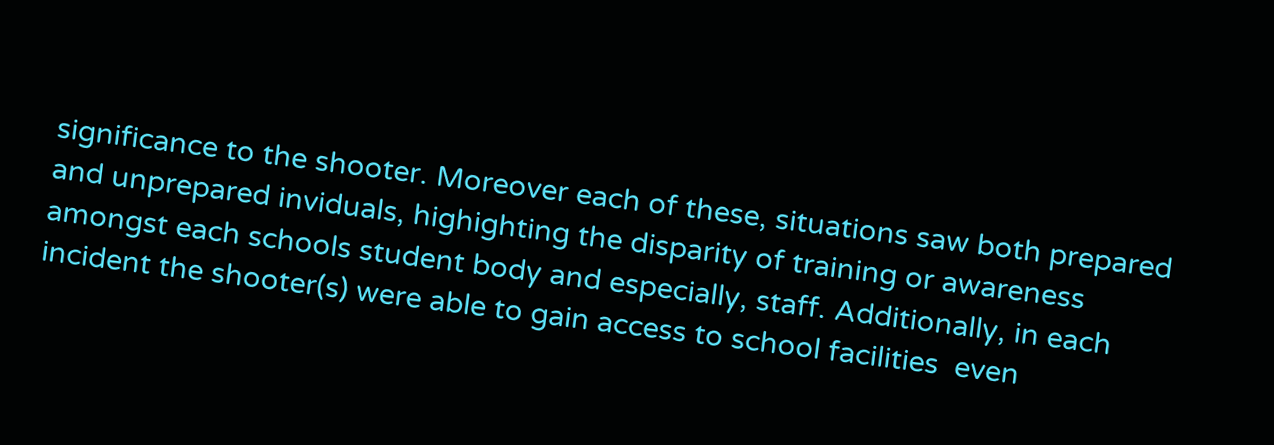significance to the shooter. Moreover each of these, situations saw both prepared and unprepared inviduals, highighting the disparity of training or awareness amongst each schools student body and especially, staff. Additionally, in each incident the shooter(s) were able to gain access to school facilities  even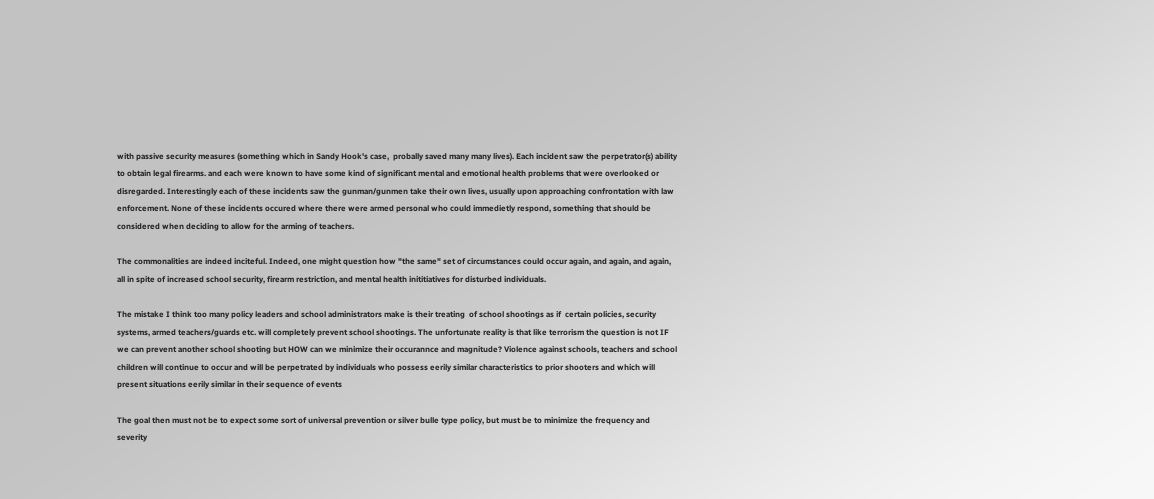with passive security measures (something which in Sandy Hook's case,  probally saved many many lives). Each incident saw the perpetrator(s) ability to obtain legal firearms. and each were known to have some kind of significant mental and emotional health problems that were overlooked or disregarded. Interestingly each of these incidents saw the gunman/gunmen take their own lives, usually upon approaching confrontation with law enforcement. None of these incidents occured where there were armed personal who could immedietly respond, something that should be considered when deciding to allow for the arming of teachers.

The commonalities are indeed inciteful. Indeed, one might question how "the same" set of circumstances could occur again, and again, and again, all in spite of increased school security, firearm restriction, and mental health inititiatives for disturbed individuals.

The mistake I think too many policy leaders and school administrators make is their treating  of school shootings as if  certain policies, security systems, armed teachers/guards etc. will completely prevent school shootings. The unfortunate reality is that like terrorism the question is not IF we can prevent another school shooting but HOW can we minimize their occurannce and magnitude? Violence against schools, teachers and school children will continue to occur and will be perpetrated by individuals who possess eerily similar characteristics to prior shooters and which will present situations eerily similar in their sequence of events

The goal then must not be to expect some sort of universal prevention or silver bulle type policy, but must be to minimize the frequency and severity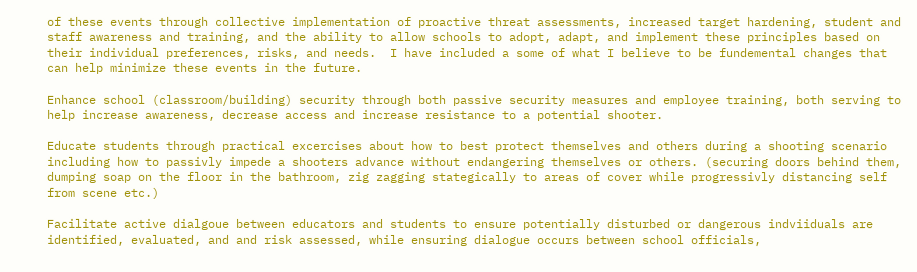of these events through collective implementation of proactive threat assessments, increased target hardening, student and staff awareness and training, and the ability to allow schools to adopt, adapt, and implement these principles based on their individual preferences, risks, and needs.  I have included a some of what I believe to be fundemental changes that can help minimize these events in the future.

Enhance school (classroom/building) security through both passive security measures and employee training, both serving to help increase awareness, decrease access and increase resistance to a potential shooter.

Educate students through practical excercises about how to best protect themselves and others during a shooting scenario including how to passivly impede a shooters advance without endangering themselves or others. (securing doors behind them, dumping soap on the floor in the bathroom, zig zagging stategically to areas of cover while progressivly distancing self from scene etc.)

Facilitate active dialgoue between educators and students to ensure potentially disturbed or dangerous indviiduals are identified, evaluated, and and risk assessed, while ensuring dialogue occurs between school officials,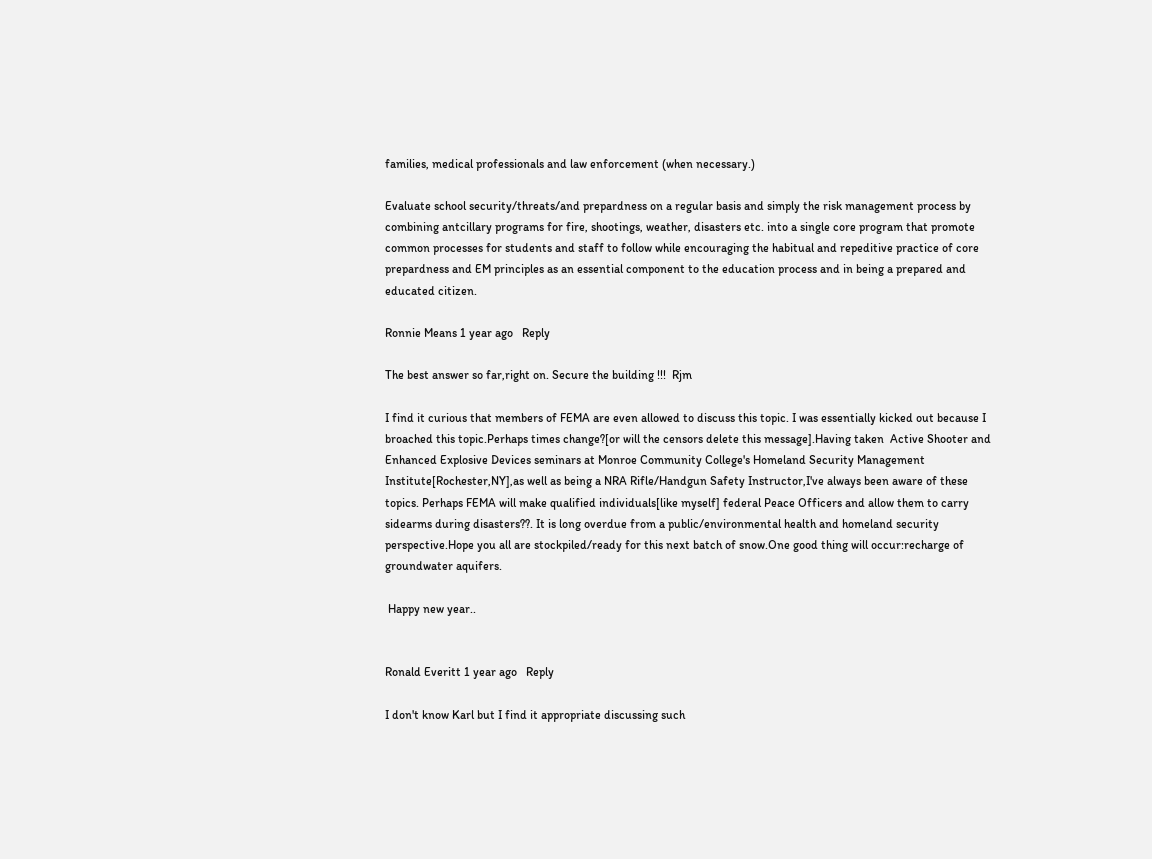families, medical professionals and law enforcement (when necessary.)

Evaluate school security/threats/and prepardness on a regular basis and simply the risk management process by combining antcillary programs for fire, shootings, weather, disasters etc. into a single core program that promote common processes for students and staff to follow while encouraging the habitual and repeditive practice of core prepardness and EM principles as an essential component to the education process and in being a prepared and educated citizen.

Ronnie Means 1 year ago   Reply

The best answer so far,right on. Secure the building !!!  Rjm

I find it curious that members of FEMA are even allowed to discuss this topic. I was essentially kicked out because I broached this topic.Perhaps times change?[or will the censors delete this message].Having taken  Active Shooter and Enhanced Explosive Devices seminars at Monroe Community College's Homeland Security Management Institute[Rochester,NY],as well as being a NRA Rifle/Handgun Safety Instructor,I've always been aware of these topics. Perhaps FEMA will make qualified individuals[like myself] federal Peace Officers and allow them to carry sidearms during disasters??. It is long overdue from a public/environmental health and homeland security perspective.Hope you all are stockpiled/ready for this next batch of snow.One good thing will occur:recharge of groundwater aquifers.

 Happy new year..


Ronald Everitt 1 year ago   Reply

I don't know Karl but I find it appropriate discussing such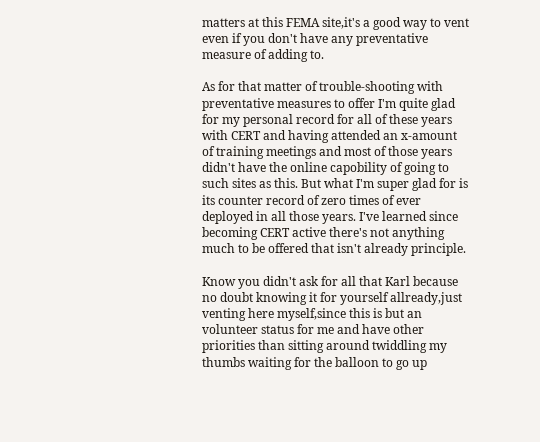matters at this FEMA site,it's a good way to vent even if you don't have any preventative measure of adding to.

As for that matter of trouble-shooting with preventative measures to offer I'm quite glad for my personal record for all of these years with CERT and having attended an x-amount of training meetings and most of those years didn't have the online capobility of going to such sites as this. But what I'm super glad for is its counter record of zero times of ever deployed in all those years. I've learned since becoming CERT active there's not anything much to be offered that isn't already principle.

Know you didn't ask for all that Karl because no doubt knowing it for yourself allready,just venting here myself,since this is but an volunteer status for me and have other priorities than sitting around twiddling my thumbs waiting for the balloon to go up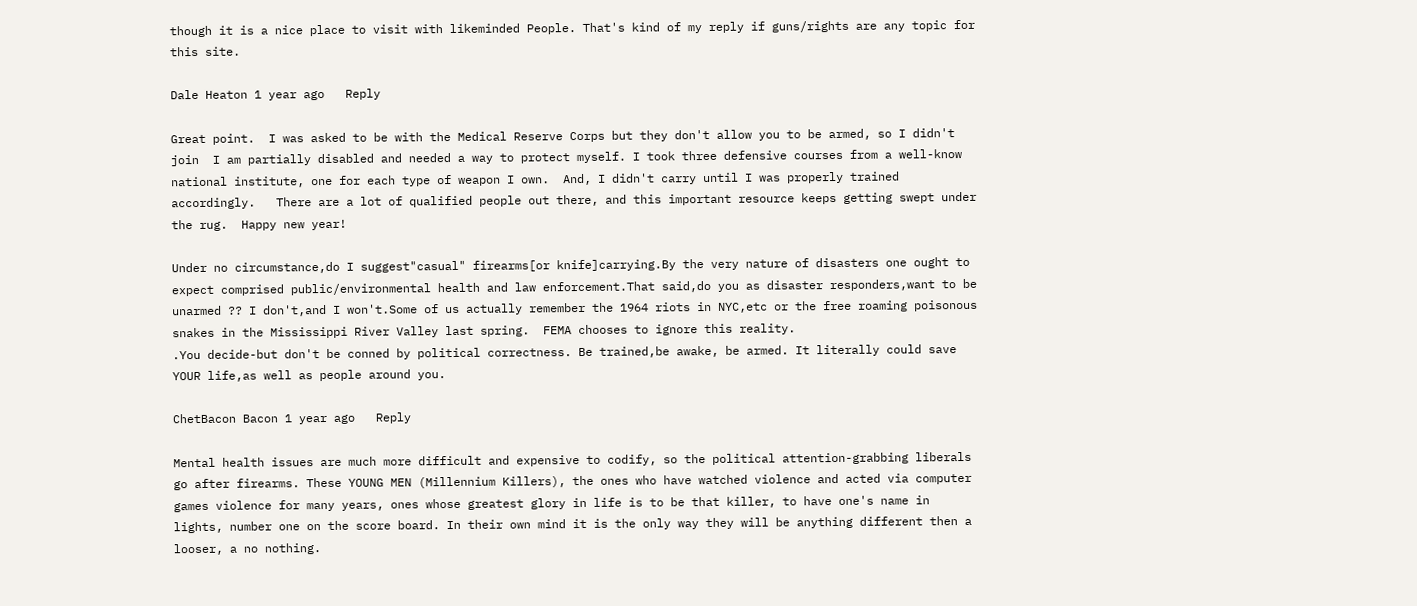though it is a nice place to visit with likeminded People. That's kind of my reply if guns/rights are any topic for this site.

Dale Heaton 1 year ago   Reply

Great point.  I was asked to be with the Medical Reserve Corps but they don't allow you to be armed, so I didn't join  I am partially disabled and needed a way to protect myself. I took three defensive courses from a well-know national institute, one for each type of weapon I own.  And, I didn't carry until I was properly trained accordingly.   There are a lot of qualified people out there, and this important resource keeps getting swept under the rug.  Happy new year!

Under no circumstance,do I suggest"casual" firearms[or knife]carrying.By the very nature of disasters one ought to expect comprised public/environmental health and law enforcement.That said,do you as disaster responders,want to be unarmed ?? I don't,and I won't.Some of us actually remember the 1964 riots in NYC,etc or the free roaming poisonous snakes in the Mississippi River Valley last spring.  FEMA chooses to ignore this reality.                                                .You decide-but don't be conned by political correctness. Be trained,be awake, be armed. It literally could save YOUR life,as well as people around you.

ChetBacon Bacon 1 year ago   Reply

Mental health issues are much more difficult and expensive to codify, so the political attention-grabbing liberals go after firearms. These YOUNG MEN (Millennium Killers), the ones who have watched violence and acted via computer games violence for many years, ones whose greatest glory in life is to be that killer, to have one's name in lights, number one on the score board. In their own mind it is the only way they will be anything different then a looser, a no nothing.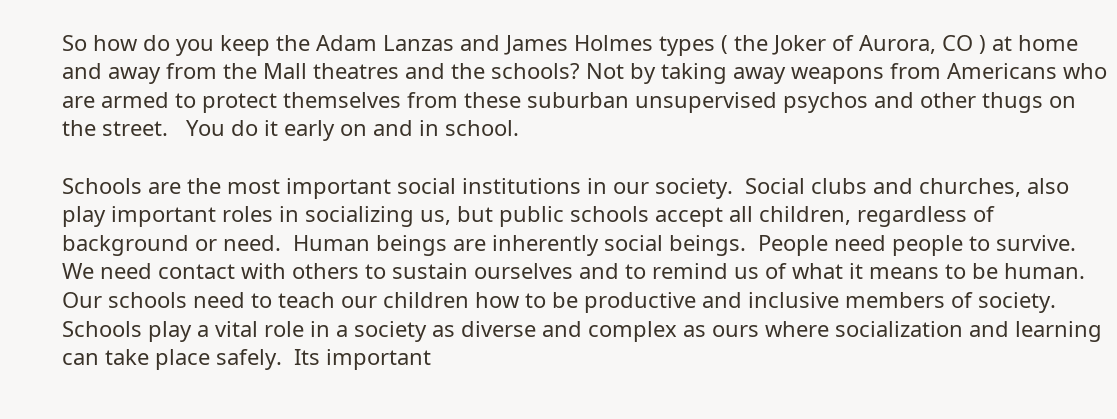So how do you keep the Adam Lanzas and James Holmes types ( the Joker of Aurora, CO ) at home and away from the Mall theatres and the schools? Not by taking away weapons from Americans who are armed to protect themselves from these suburban unsupervised psychos and other thugs on the street.   You do it early on and in school.

Schools are the most important social institutions in our society.  Social clubs and churches, also play important roles in socializing us, but public schools accept all children, regardless of background or need.  Human beings are inherently social beings.  People need people to survive. We need contact with others to sustain ourselves and to remind us of what it means to be human.  Our schools need to teach our children how to be productive and inclusive members of society. Schools play a vital role in a society as diverse and complex as ours where socialization and learning can take place safely.  Its important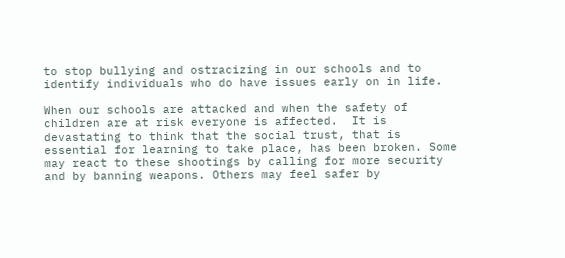to stop bullying and ostracizing in our schools and to identify individuals who do have issues early on in life.

When our schools are attacked and when the safety of children are at risk everyone is affected.  It is devastating to think that the social trust, that is essential for learning to take place, has been broken. Some may react to these shootings by calling for more security and by banning weapons. Others may feel safer by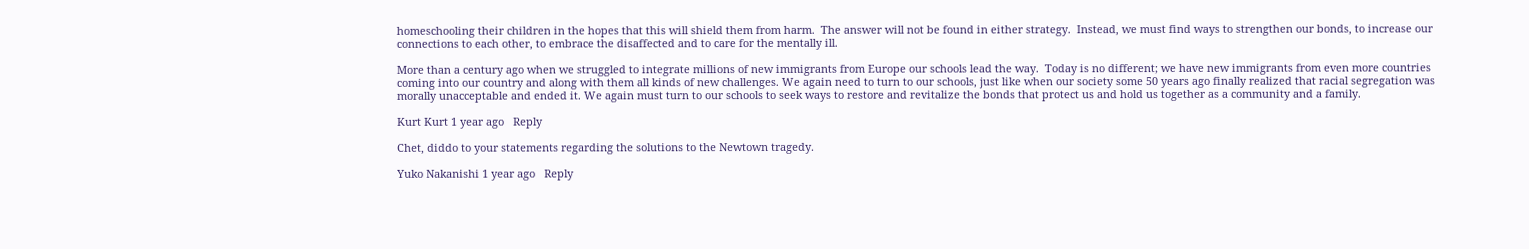homeschooling their children in the hopes that this will shield them from harm.  The answer will not be found in either strategy.  Instead, we must find ways to strengthen our bonds, to increase our connections to each other, to embrace the disaffected and to care for the mentally ill.

More than a century ago when we struggled to integrate millions of new immigrants from Europe our schools lead the way.  Today is no different; we have new immigrants from even more countries coming into our country and along with them all kinds of new challenges. We again need to turn to our schools, just like when our society some 50 years ago finally realized that racial segregation was morally unacceptable and ended it. We again must turn to our schools to seek ways to restore and revitalize the bonds that protect us and hold us together as a community and a family.

Kurt Kurt 1 year ago   Reply

Chet, diddo to your statements regarding the solutions to the Newtown tragedy.

Yuko Nakanishi 1 year ago   Reply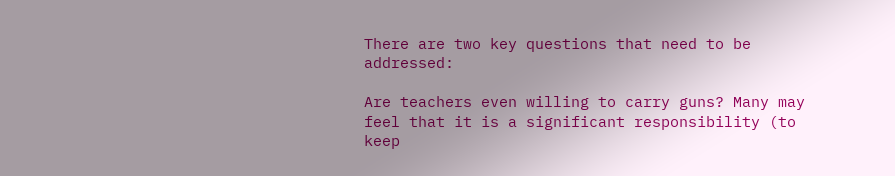There are two key questions that need to be addressed:

Are teachers even willing to carry guns? Many may feel that it is a significant responsibility (to keep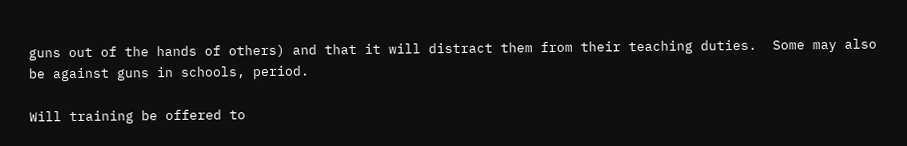guns out of the hands of others) and that it will distract them from their teaching duties.  Some may also be against guns in schools, period.

Will training be offered to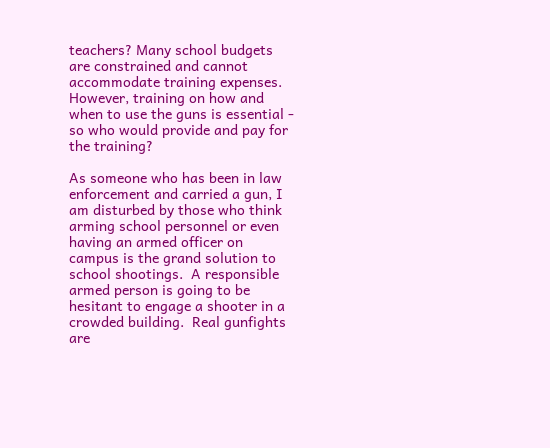teachers? Many school budgets are constrained and cannot accommodate training expenses.  However, training on how and when to use the guns is essential - so who would provide and pay for the training?

As someone who has been in law enforcement and carried a gun, I am disturbed by those who think arming school personnel or even having an armed officer on campus is the grand solution to school shootings.  A responsible armed person is going to be hesitant to engage a shooter in a crowded building.  Real gunfights are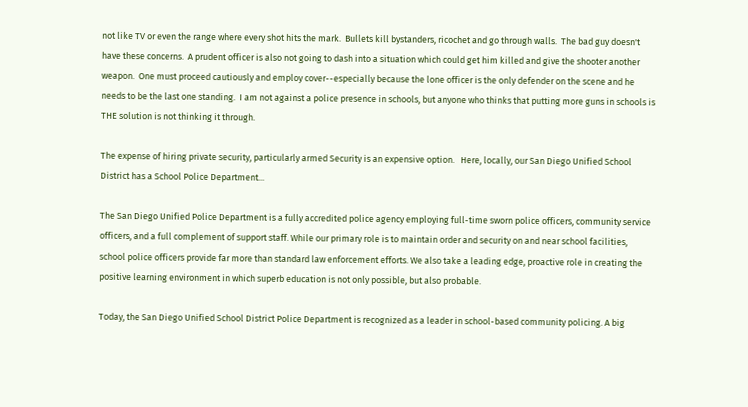not like TV or even the range where every shot hits the mark.  Bullets kill bystanders, ricochet and go through walls.  The bad guy doesn't have these concerns.  A prudent officer is also not going to dash into a situation which could get him killed and give the shooter another weapon.  One must proceed cautiously and employ cover--especially because the lone officer is the only defender on the scene and he needs to be the last one standing.  I am not against a police presence in schools, but anyone who thinks that putting more guns in schools is THE solution is not thinking it through.

The expense of hiring private security, particularly armed Security is an expensive option.   Here, locally, our San Diego Unified School District has a School Police Department...

The San Diego Unified Police Department is a fully accredited police agency employing full-time sworn police officers, community service officers, and a full complement of support staff. While our primary role is to maintain order and security on and near school facilities, school police officers provide far more than standard law enforcement efforts. We also take a leading edge, proactive role in creating the positive learning environment in which superb education is not only possible, but also probable.

Today, the San Diego Unified School District Police Department is recognized as a leader in school-based community policing. A big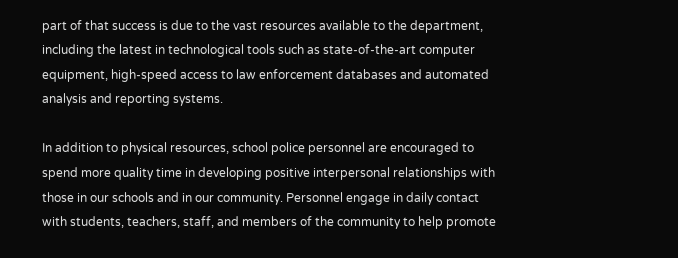part of that success is due to the vast resources available to the department, including the latest in technological tools such as state-of-the-art computer equipment, high-speed access to law enforcement databases and automated analysis and reporting systems.

In addition to physical resources, school police personnel are encouraged to spend more quality time in developing positive interpersonal relationships with those in our schools and in our community. Personnel engage in daily contact with students, teachers, staff, and members of the community to help promote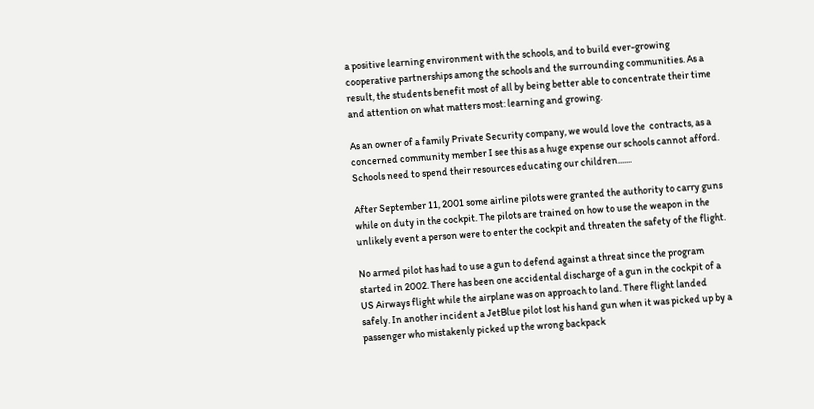a positive learning environment with the schools, and to build ever-growing cooperative partnerships among the schools and the surrounding communities. As a result, the students benefit most of all by being better able to concentrate their time and attention on what matters most: learning and growing.

As an owner of a family Private Security company, we would love the  contracts, as a concerned community member I see this as a huge expense our schools cannot afford.  Schools need to spend their resources educating our children.......

After September 11, 2001 some airline pilots were granted the authority to carry guns while on duty in the cockpit. The pilots are trained on how to use the weapon in the unlikely event a person were to enter the cockpit and threaten the safety of the flight.

No armed pilot has had to use a gun to defend against a threat since the program started in 2002. There has been one accidental discharge of a gun in the cockpit of a US Airways flight while the airplane was on approach to land. There flight landed safely. In another incident a JetBlue pilot lost his hand gun when it was picked up by a passenger who mistakenly picked up the wrong backpack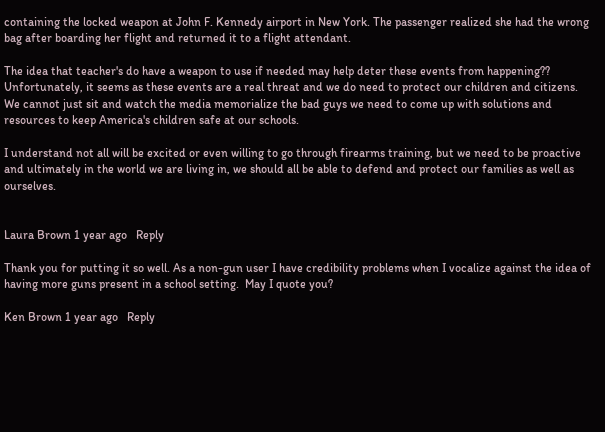containing the locked weapon at John F. Kennedy airport in New York. The passenger realized she had the wrong bag after boarding her flight and returned it to a flight attendant.

The idea that teacher's do have a weapon to use if needed may help deter these events from happening??  Unfortunately, it seems as these events are a real threat and we do need to protect our children and citizens.  We cannot just sit and watch the media memorialize the bad guys we need to come up with solutions and resources to keep America's children safe at our schools.

I understand not all will be excited or even willing to go through firearms training, but we need to be proactive and ultimately in the world we are living in, we should all be able to defend and protect our families as well as ourselves.


Laura Brown 1 year ago   Reply

Thank you for putting it so well. As a non-gun user I have credibility problems when I vocalize against the idea of having more guns present in a school setting.  May I quote you?

Ken Brown 1 year ago   Reply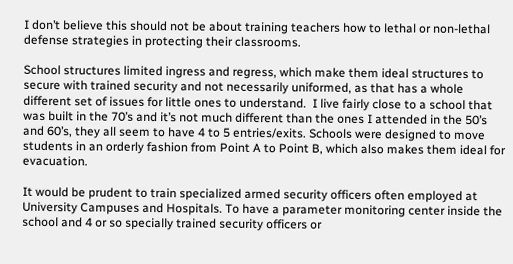I don’t believe this should not be about training teachers how to lethal or non-lethal defense strategies in protecting their classrooms.

School structures limited ingress and regress, which make them ideal structures to secure with trained security and not necessarily uniformed, as that has a whole different set of issues for little ones to understand.  I live fairly close to a school that was built in the 70’s and it’s not much different than the ones I attended in the 50’s and 60’s, they all seem to have 4 to 5 entries/exits. Schools were designed to move students in an orderly fashion from Point A to Point B, which also makes them ideal for evacuation.

It would be prudent to train specialized armed security officers often employed at University Campuses and Hospitals. To have a parameter monitoring center inside the school and 4 or so specially trained security officers or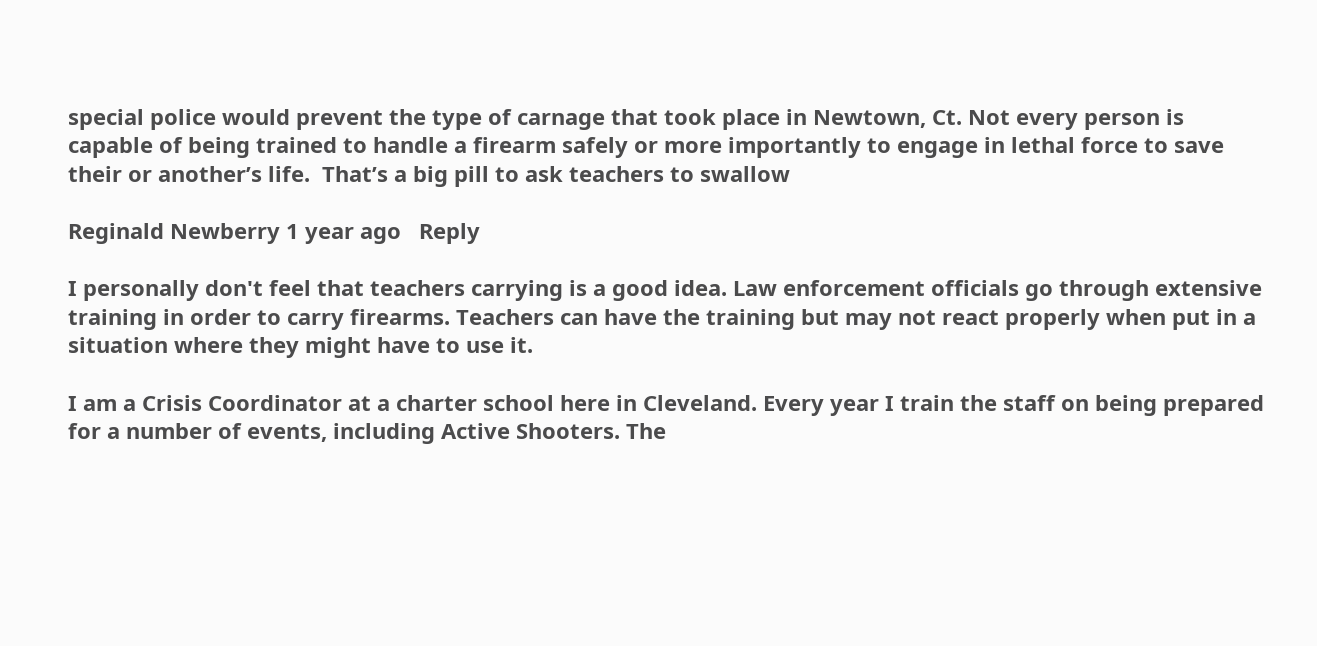special police would prevent the type of carnage that took place in Newtown, Ct. Not every person is capable of being trained to handle a firearm safely or more importantly to engage in lethal force to save their or another’s life.  That’s a big pill to ask teachers to swallow

Reginald Newberry 1 year ago   Reply

I personally don't feel that teachers carrying is a good idea. Law enforcement officials go through extensive training in order to carry firearms. Teachers can have the training but may not react properly when put in a situation where they might have to use it.

I am a Crisis Coordinator at a charter school here in Cleveland. Every year I train the staff on being prepared for a number of events, including Active Shooters. The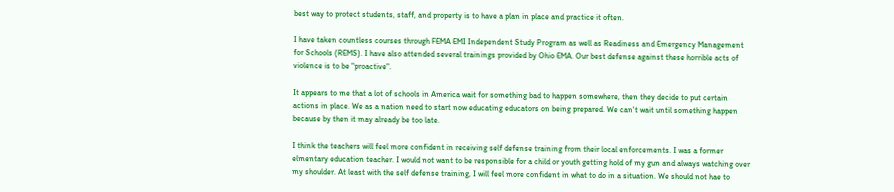best way to protect students, staff, and property is to have a plan in place and practice it often.

I have taken countless courses through FEMA EMI Independent Study Program as well as Readiness and Emergency Management for Schools (REMS). I have also attended several trainings provided by Ohio EMA. Our best defense against these horrible acts of violence is to be "proactive".

It appears to me that a lot of schools in America wait for something bad to happen somewhere, then they decide to put certain actions in place. We as a nation need to start now educating educators on being prepared. We can't wait until something happen because by then it may already be too late.

I think the teachers will feel more confident in receiving self defense training from their local enforcements. I was a former elmentary education teacher. I would not want to be responsible for a child or youth getting hold of my gun and always watching over my shoulder. At least with the self defense training, I will feel more confident in what to do in a situation. We should not hae to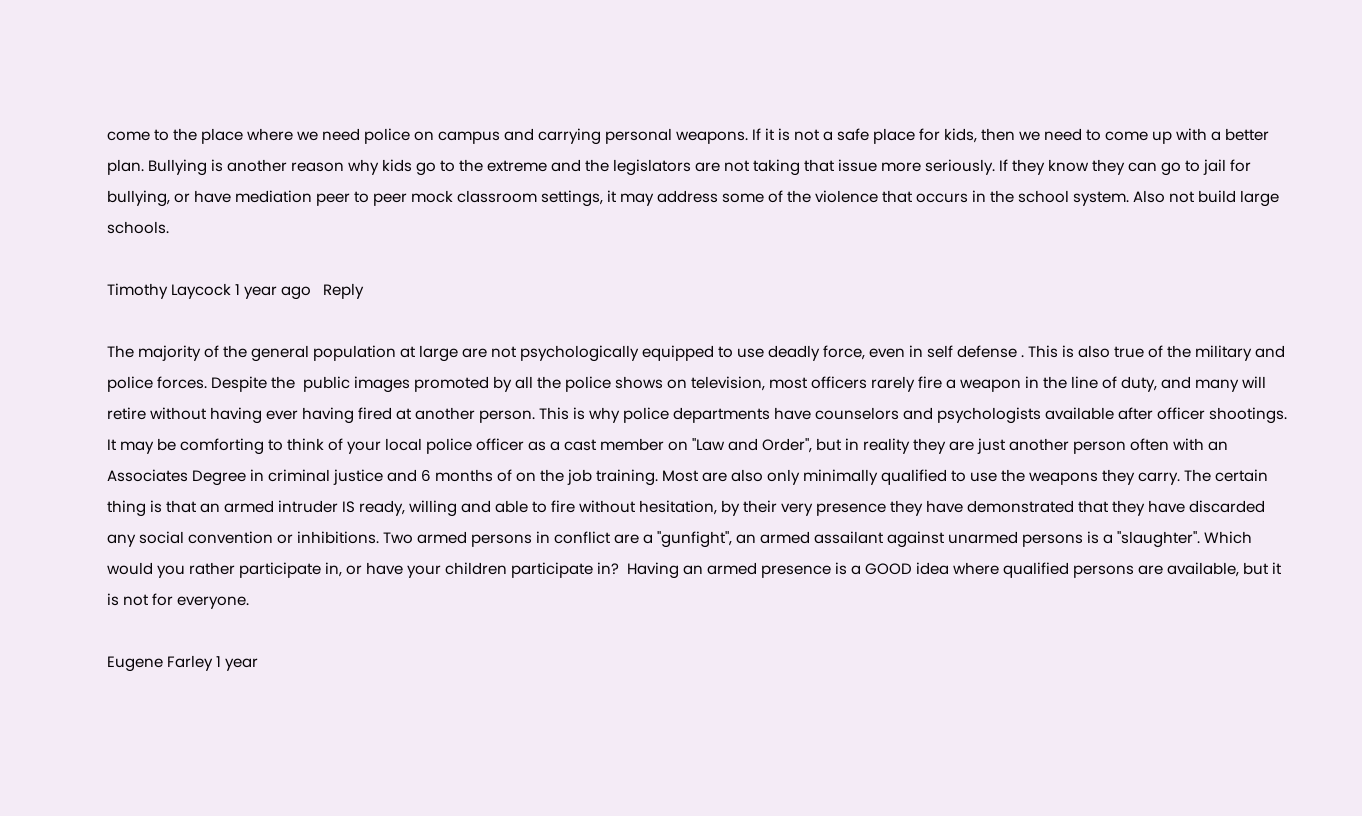come to the place where we need police on campus and carrying personal weapons. If it is not a safe place for kids, then we need to come up with a better plan. Bullying is another reason why kids go to the extreme and the legislators are not taking that issue more seriously. If they know they can go to jail for bullying, or have mediation peer to peer mock classroom settings, it may address some of the violence that occurs in the school system. Also not build large schools.

Timothy Laycock 1 year ago   Reply

The majority of the general population at large are not psychologically equipped to use deadly force, even in self defense . This is also true of the military and police forces. Despite the  public images promoted by all the police shows on television, most officers rarely fire a weapon in the line of duty, and many will retire without having ever having fired at another person. This is why police departments have counselors and psychologists available after officer shootings. It may be comforting to think of your local police officer as a cast member on "Law and Order", but in reality they are just another person often with an Associates Degree in criminal justice and 6 months of on the job training. Most are also only minimally qualified to use the weapons they carry. The certain thing is that an armed intruder IS ready, willing and able to fire without hesitation, by their very presence they have demonstrated that they have discarded any social convention or inhibitions. Two armed persons in conflict are a "gunfight", an armed assailant against unarmed persons is a "slaughter". Which would you rather participate in, or have your children participate in?  Having an armed presence is a GOOD idea where qualified persons are available, but it is not for everyone.

Eugene Farley 1 year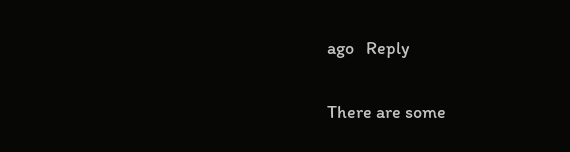ago   Reply

There are some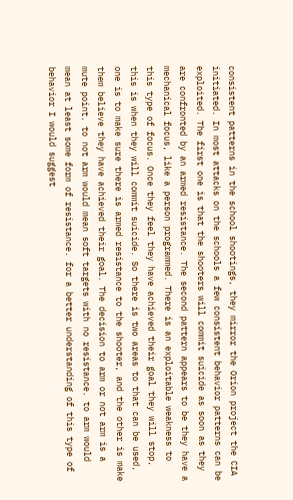consistent patterns in the school shootings, they mirror the Orion project the CIA initiated. In most attacks on the schools a few consistent behavior patterns can be exploited. The first one is that the shooters will commit suicide as soon as they are confronted by an armed resistance. The second pattern appears to be they have a mechanical focus, like a person programmed. There is an exploitable weakness to this type of focus. Once they feel they have achieved their goal they will stop, this is when they will commit suicide. So there is two areas to that can be used, one is to make sure there is armed resistance to the shooter, and the other is make them believe they have achieved their goal. The decision to arm or not arm is a mute point. to not arm would mean soft targets with no resistance. to arm would mean at least some form of resistance. for a better understanding of this type of behavior I would suggest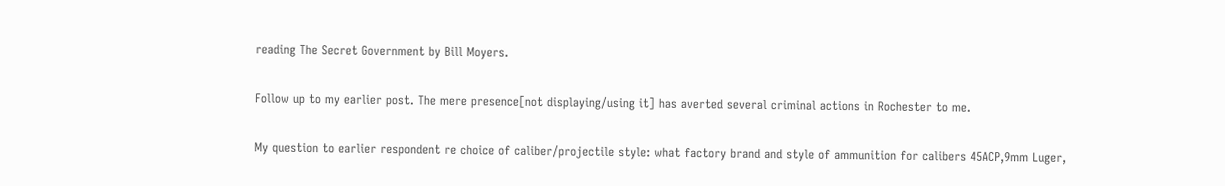reading The Secret Government by Bill Moyers.

Follow up to my earlier post. The mere presence[not displaying/using it] has averted several criminal actions in Rochester to me.

My question to earlier respondent re choice of caliber/projectile style: what factory brand and style of ammunition for calibers 45ACP,9mm Luger,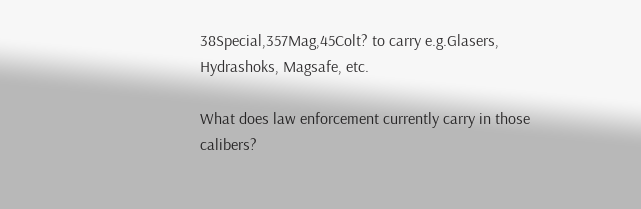38Special,357Mag,45Colt? to carry e.g.Glasers, Hydrashoks, Magsafe, etc.

What does law enforcement currently carry in those calibers?